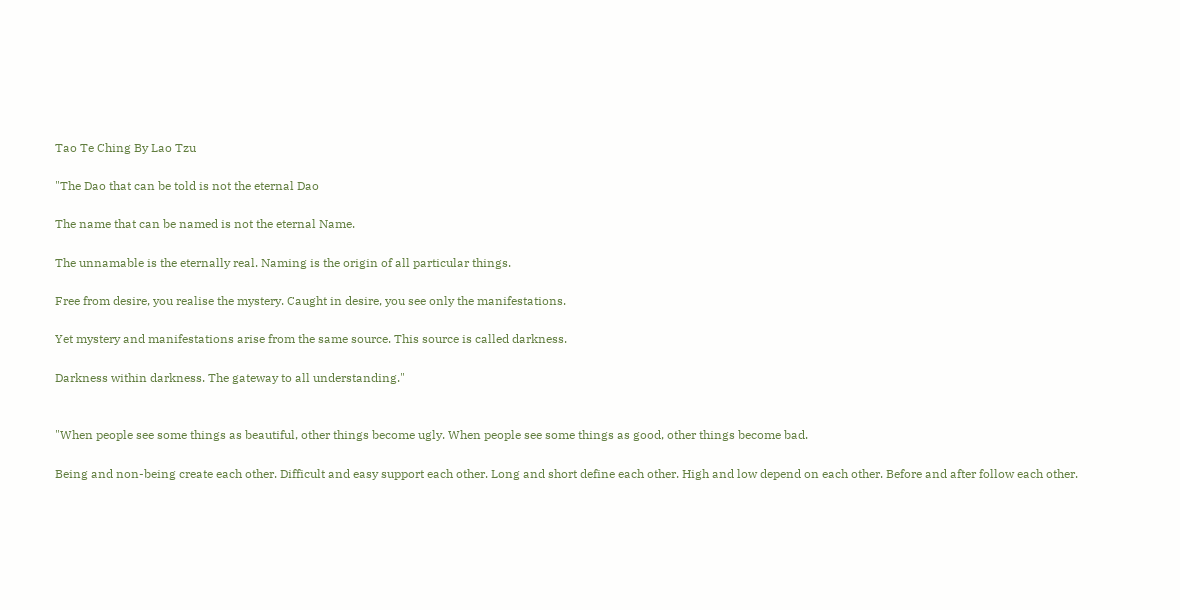Tao Te Ching By Lao Tzu

"The Dao that can be told is not the eternal Dao

The name that can be named is not the eternal Name.

The unnamable is the eternally real. Naming is the origin of all particular things.

Free from desire, you realise the mystery. Caught in desire, you see only the manifestations.

Yet mystery and manifestations arise from the same source. This source is called darkness.

Darkness within darkness. The gateway to all understanding."


"When people see some things as beautiful, other things become ugly. When people see some things as good, other things become bad.

Being and non-being create each other. Difficult and easy support each other. Long and short define each other. High and low depend on each other. Before and after follow each other.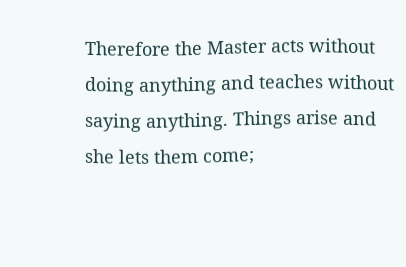Therefore the Master acts without doing anything and teaches without saying anything. Things arise and she lets them come;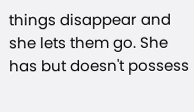things disappear and she lets them go. She has but doesn't possess